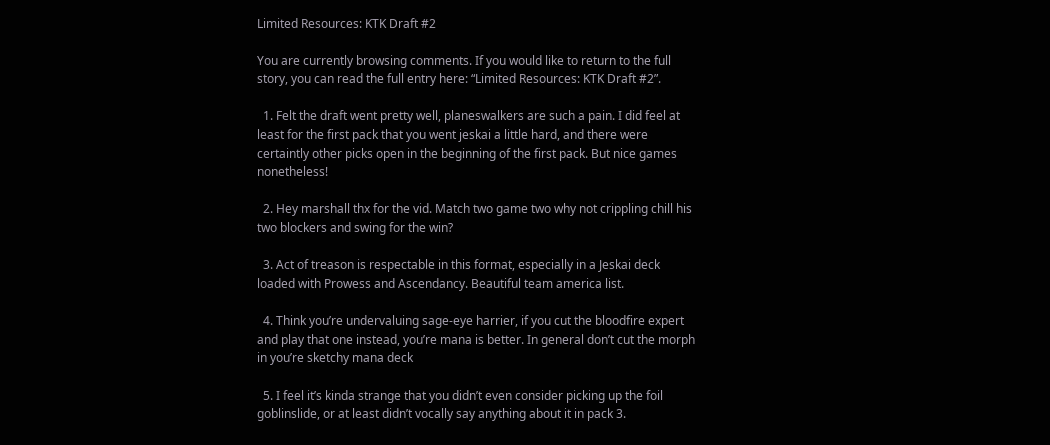Limited Resources: KTK Draft #2

You are currently browsing comments. If you would like to return to the full story, you can read the full entry here: “Limited Resources: KTK Draft #2”.

  1. Felt the draft went pretty well, planeswalkers are such a pain. I did feel at least for the first pack that you went jeskai a little hard, and there were certaintly other picks open in the beginning of the first pack. But nice games nonetheless!

  2. Hey marshall thx for the vid. Match two game two why not crippling chill his two blockers and swing for the win?

  3. Act of treason is respectable in this format, especially in a Jeskai deck loaded with Prowess and Ascendancy. Beautiful team america list.

  4. Think you’re undervaluing sage-eye harrier, if you cut the bloodfire expert and play that one instead, you’re mana is better. In general don’t cut the morph in you’re sketchy mana deck

  5. I feel it’s kinda strange that you didn’t even consider picking up the foil goblinslide, or at least didn’t vocally say anything about it in pack 3.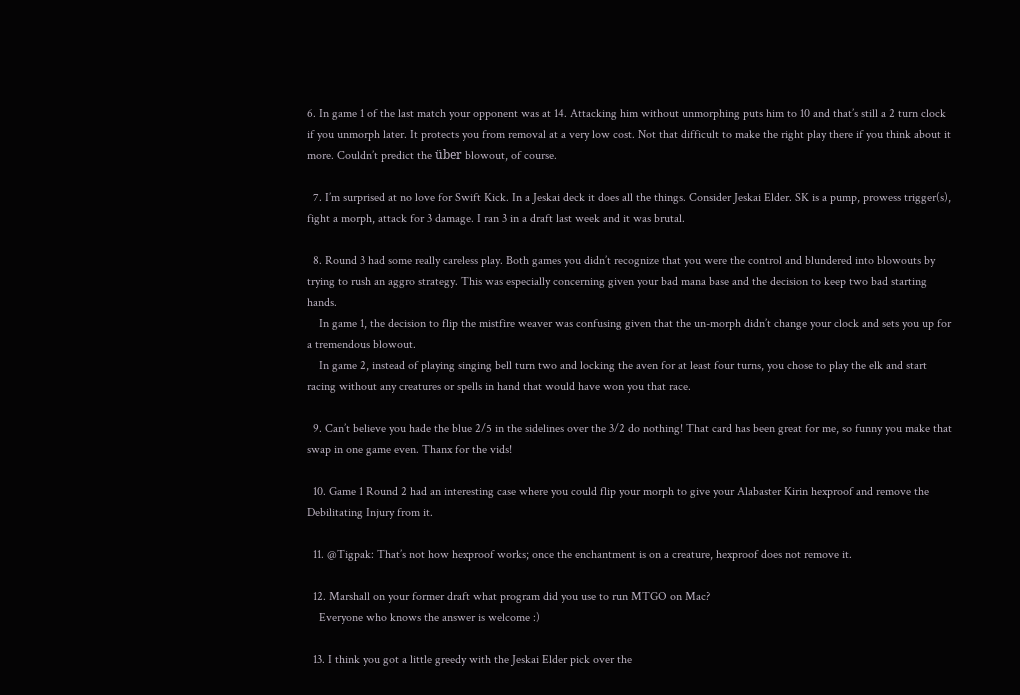6. In game 1 of the last match your opponent was at 14. Attacking him without unmorphing puts him to 10 and that’s still a 2 turn clock if you unmorph later. It protects you from removal at a very low cost. Not that difficult to make the right play there if you think about it more. Couldn’t predict the über blowout, of course.

  7. I’m surprised at no love for Swift Kick. In a Jeskai deck it does all the things. Consider Jeskai Elder. SK is a pump, prowess trigger(s), fight a morph, attack for 3 damage. I ran 3 in a draft last week and it was brutal.

  8. Round 3 had some really careless play. Both games you didn’t recognize that you were the control and blundered into blowouts by trying to rush an aggro strategy. This was especially concerning given your bad mana base and the decision to keep two bad starting hands.
    In game 1, the decision to flip the mistfire weaver was confusing given that the un-morph didn’t change your clock and sets you up for a tremendous blowout.
    In game 2, instead of playing singing bell turn two and locking the aven for at least four turns, you chose to play the elk and start racing without any creatures or spells in hand that would have won you that race.

  9. Can’t believe you hade the blue 2/5 in the sidelines over the 3/2 do nothing! That card has been great for me, so funny you make that swap in one game even. Thanx for the vids!

  10. Game 1 Round 2 had an interesting case where you could flip your morph to give your Alabaster Kirin hexproof and remove the Debilitating Injury from it.

  11. @Tigpak: That’s not how hexproof works; once the enchantment is on a creature, hexproof does not remove it.

  12. Marshall on your former draft what program did you use to run MTGO on Mac?
    Everyone who knows the answer is welcome :)

  13. I think you got a little greedy with the Jeskai Elder pick over the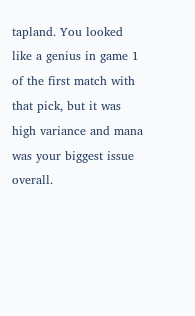tapland. You looked like a genius in game 1 of the first match with that pick, but it was high variance and mana was your biggest issue overall.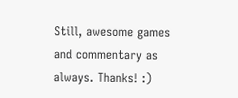Still, awesome games and commentary as always. Thanks! :)